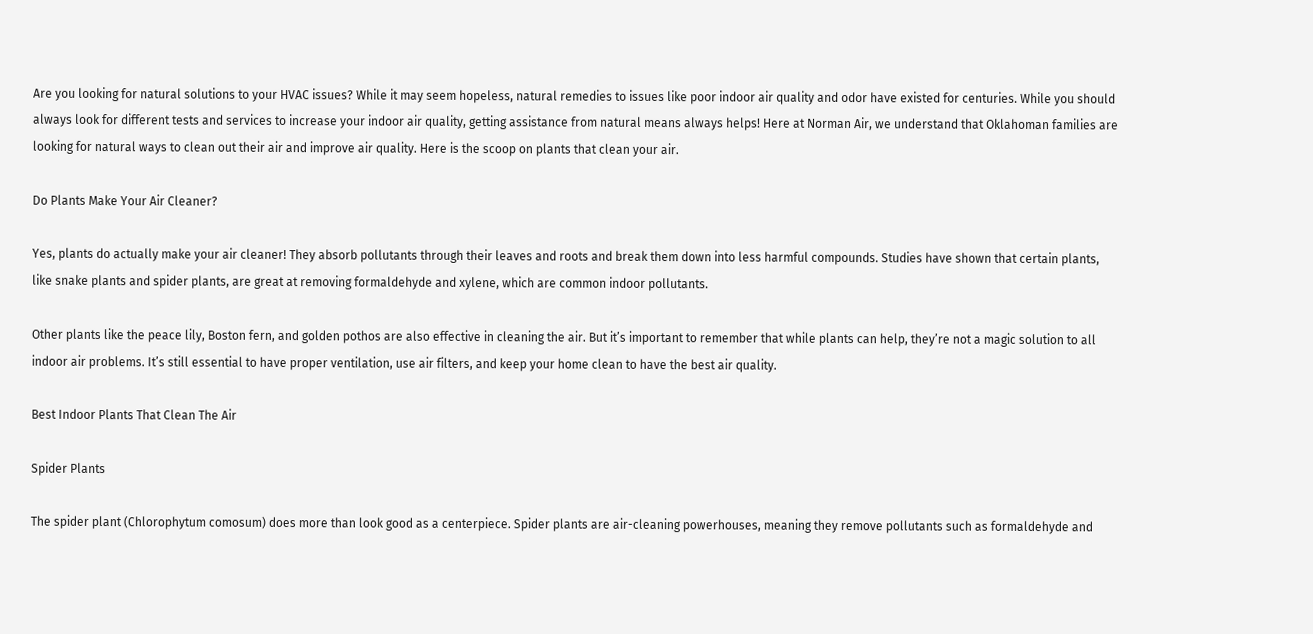Are you looking for natural solutions to your HVAC issues? While it may seem hopeless, natural remedies to issues like poor indoor air quality and odor have existed for centuries. While you should always look for different tests and services to increase your indoor air quality, getting assistance from natural means always helps! Here at Norman Air, we understand that Oklahoman families are looking for natural ways to clean out their air and improve air quality. Here is the scoop on plants that clean your air.

Do Plants Make Your Air Cleaner?

Yes, plants do actually make your air cleaner! They absorb pollutants through their leaves and roots and break them down into less harmful compounds. Studies have shown that certain plants, like snake plants and spider plants, are great at removing formaldehyde and xylene, which are common indoor pollutants.

Other plants like the peace lily, Boston fern, and golden pothos are also effective in cleaning the air. But it’s important to remember that while plants can help, they’re not a magic solution to all indoor air problems. It’s still essential to have proper ventilation, use air filters, and keep your home clean to have the best air quality.

Best Indoor Plants That Clean The Air

Spider Plants

The spider plant (Chlorophytum comosum) does more than look good as a centerpiece. Spider plants are air-cleaning powerhouses, meaning they remove pollutants such as formaldehyde and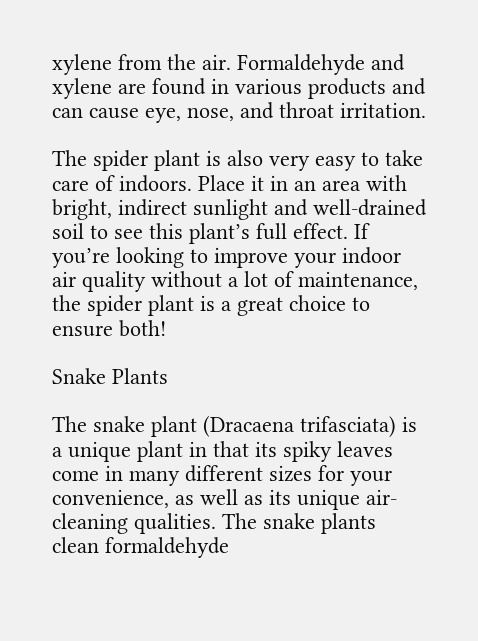xylene from the air. Formaldehyde and xylene are found in various products and can cause eye, nose, and throat irritation.

The spider plant is also very easy to take care of indoors. Place it in an area with bright, indirect sunlight and well-drained soil to see this plant’s full effect. If you’re looking to improve your indoor air quality without a lot of maintenance, the spider plant is a great choice to ensure both!

Snake Plants

The snake plant (Dracaena trifasciata) is a unique plant in that its spiky leaves come in many different sizes for your convenience, as well as its unique air-cleaning qualities. The snake plants clean formaldehyde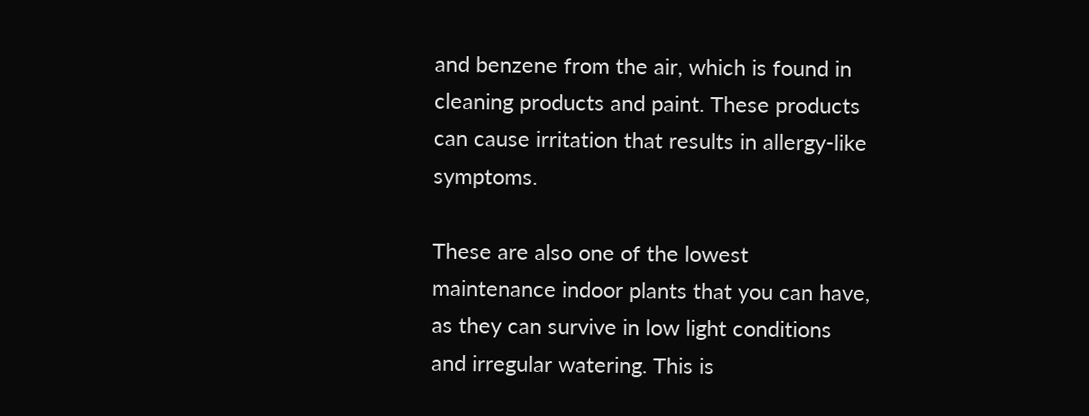and benzene from the air, which is found in cleaning products and paint. These products can cause irritation that results in allergy-like symptoms.

These are also one of the lowest maintenance indoor plants that you can have, as they can survive in low light conditions and irregular watering. This is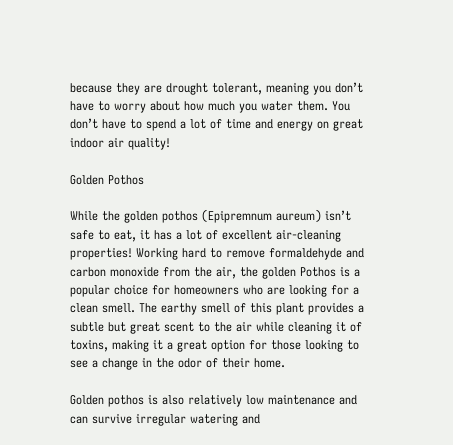because they are drought tolerant, meaning you don’t have to worry about how much you water them. You don’t have to spend a lot of time and energy on great indoor air quality!

Golden Pothos

While the golden pothos (Epipremnum aureum) isn’t safe to eat, it has a lot of excellent air-cleaning properties! Working hard to remove formaldehyde and carbon monoxide from the air, the golden Pothos is a popular choice for homeowners who are looking for a clean smell. The earthy smell of this plant provides a subtle but great scent to the air while cleaning it of toxins, making it a great option for those looking to see a change in the odor of their home.

Golden pothos is also relatively low maintenance and can survive irregular watering and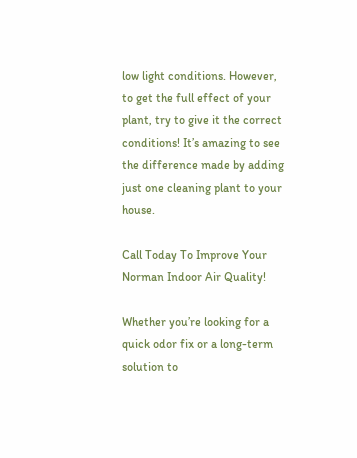low light conditions. However, to get the full effect of your plant, try to give it the correct conditions! It’s amazing to see the difference made by adding just one cleaning plant to your house.

Call Today To Improve Your Norman Indoor Air Quality!

Whether you’re looking for a quick odor fix or a long-term solution to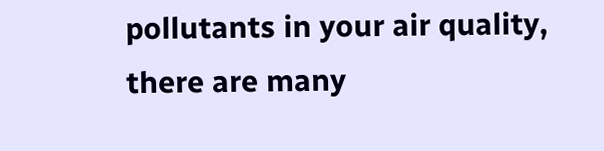pollutants in your air quality, there are many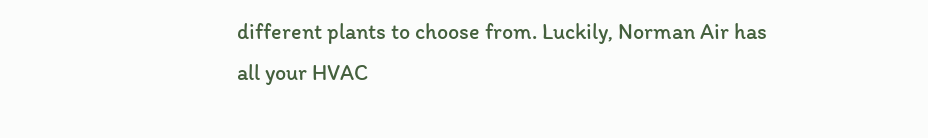different plants to choose from. Luckily, Norman Air has all your HVAC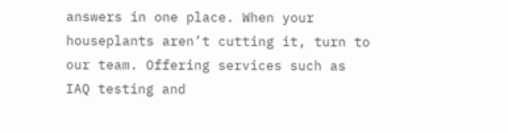answers in one place. When your houseplants aren’t cutting it, turn to our team. Offering services such as IAQ testing and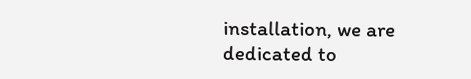installation, we are dedicated to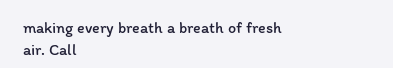making every breath a breath of fresh air. Call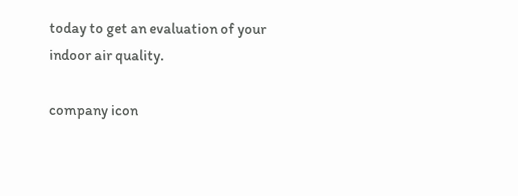today to get an evaluation of your indoor air quality.

company icon